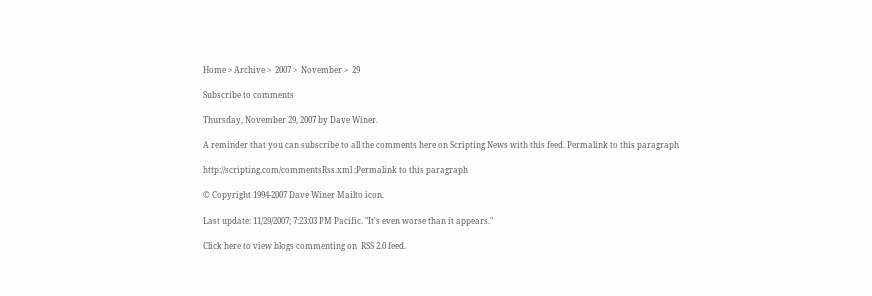Home > Archive >  2007 >  November >  29

Subscribe to comments

Thursday, November 29, 2007 by Dave Winer.

A reminder that you can subscribe to all the comments here on Scripting News with this feed. Permalink to this paragraph

http://scripting.com/commentsRss.xml ;Permalink to this paragraph

© Copyright 1994-2007 Dave Winer Mailto icon.

Last update: 11/29/2007; 7:23:03 PM Pacific. "It's even worse than it appears."

Click here to view blogs commenting on  RSS 2.0 feed.